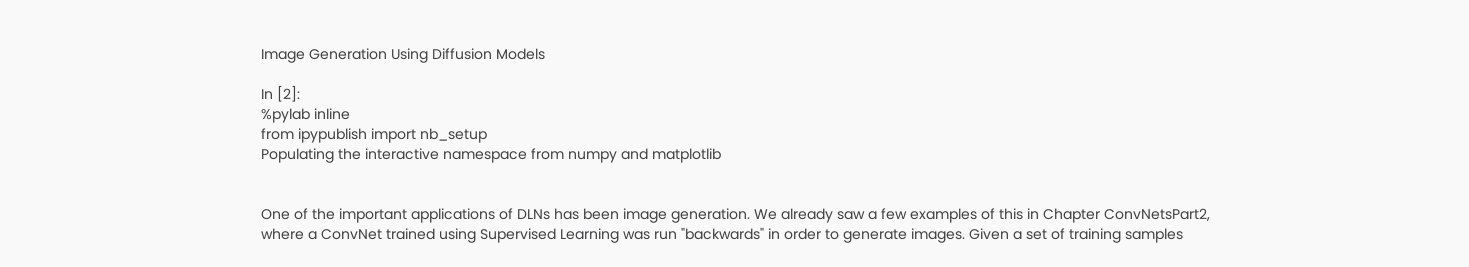Image Generation Using Diffusion Models

In [2]:
%pylab inline
from ipypublish import nb_setup
Populating the interactive namespace from numpy and matplotlib


One of the important applications of DLNs has been image generation. We already saw a few examples of this in Chapter ConvNetsPart2, where a ConvNet trained using Supervised Learning was run "backwards" in order to generate images. Given a set of training samples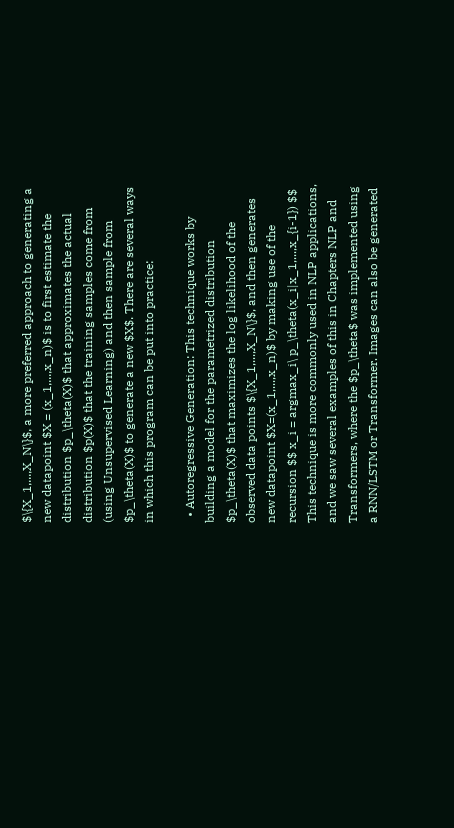$\{X_1,...,X_N\}$, a more preferred approach to generating a new datapoint $X = (x_1,...,x_n)$ is to first estimate the distribution $p_\theta(X)$ that approximates the actual distribution $p(X)$ that the training samples come from (using Unsupervised Learning) and then sample from $p_\theta(X)$ to generate a new $X$. There are several ways in which this program can be put into practice:

  • Autoregressive Generation: This technique works by building a model for the parametrized distribution $p_\theta(X)$ that maximizes the log likelihood of the observed data points $\{X_1,...,X_N\}$, and then generates new datapoint $X=(x_1,...,x_n)$ by making use of the recursion $$ x_i = argmax_i\ p_\theta(x_i|x_1,...,x_{i-1}) $$ This technique is more commonly used in NLP applications, and we saw several examples of this in Chapters NLP and Transformers, where the $p_\theta$ was implemented using a RNN/LSTM or Transformer. Images can also be generated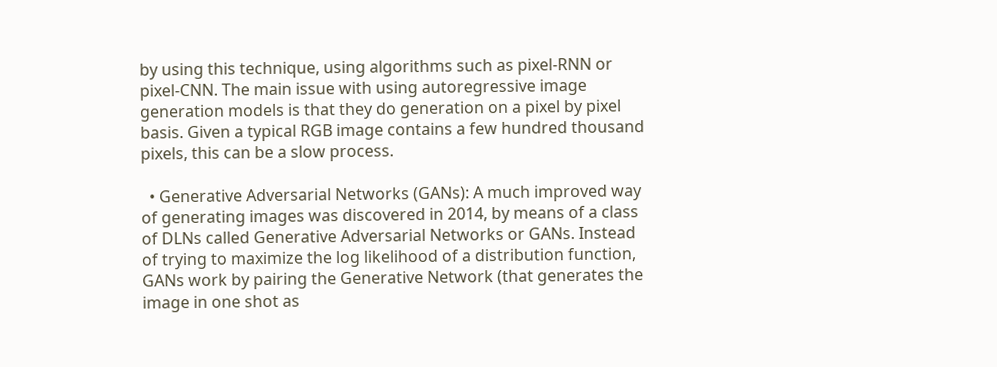by using this technique, using algorithms such as pixel-RNN or pixel-CNN. The main issue with using autoregressive image generation models is that they do generation on a pixel by pixel basis. Given a typical RGB image contains a few hundred thousand pixels, this can be a slow process.

  • Generative Adversarial Networks (GANs): A much improved way of generating images was discovered in 2014, by means of a class of DLNs called Generative Adversarial Networks or GANs. Instead of trying to maximize the log likelihood of a distribution function, GANs work by pairing the Generative Network (that generates the image in one shot as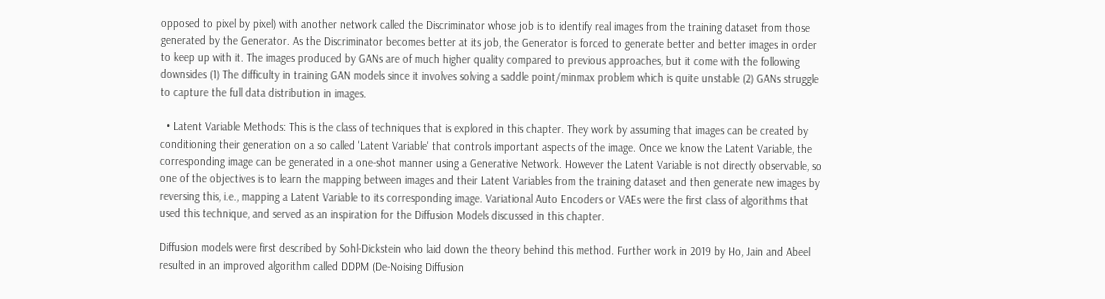opposed to pixel by pixel) with another network called the Discriminator whose job is to identify real images from the training dataset from those generated by the Generator. As the Discriminator becomes better at its job, the Generator is forced to generate better and better images in order to keep up with it. The images produced by GANs are of much higher quality compared to previous approaches, but it come with the following downsides (1) The difficulty in training GAN models since it involves solving a saddle point/minmax problem which is quite unstable (2) GANs struggle to capture the full data distribution in images.

  • Latent Variable Methods: This is the class of techniques that is explored in this chapter. They work by assuming that images can be created by conditioning their generation on a so called 'Latent Variable' that controls important aspects of the image. Once we know the Latent Variable, the corresponding image can be generated in a one-shot manner using a Generative Network. However the Latent Variable is not directly observable, so one of the objectives is to learn the mapping between images and their Latent Variables from the training dataset and then generate new images by reversing this, i.e., mapping a Latent Variable to its corresponding image. Variational Auto Encoders or VAEs were the first class of algorithms that used this technique, and served as an inspiration for the Diffusion Models discussed in this chapter.

Diffusion models were first described by Sohl-Dickstein who laid down the theory behind this method. Further work in 2019 by Ho, Jain and Abeel resulted in an improved algorithm called DDPM (De-Noising Diffusion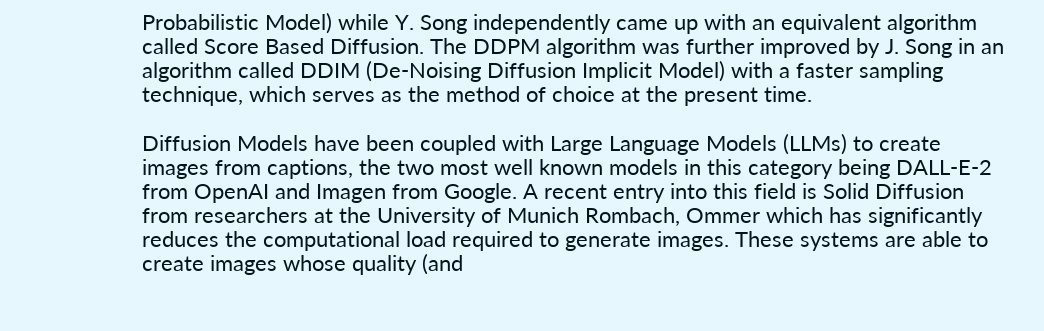Probabilistic Model) while Y. Song independently came up with an equivalent algorithm called Score Based Diffusion. The DDPM algorithm was further improved by J. Song in an algorithm called DDIM (De-Noising Diffusion Implicit Model) with a faster sampling technique, which serves as the method of choice at the present time.

Diffusion Models have been coupled with Large Language Models (LLMs) to create images from captions, the two most well known models in this category being DALL-E-2 from OpenAI and Imagen from Google. A recent entry into this field is Solid Diffusion from researchers at the University of Munich Rombach, Ommer which has significantly reduces the computational load required to generate images. These systems are able to create images whose quality (and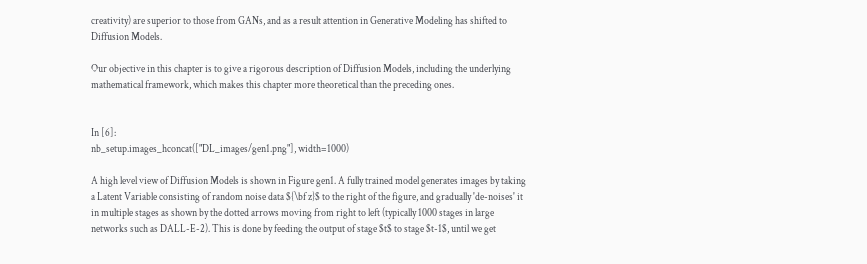creativity) are superior to those from GANs, and as a result attention in Generative Modeling has shifted to Diffusion Models.

Our objective in this chapter is to give a rigorous description of Diffusion Models, including the underlying mathematical framework, which makes this chapter more theoretical than the preceding ones.


In [6]:
nb_setup.images_hconcat(["DL_images/gen1.png"], width=1000)

A high level view of Diffusion Models is shown in Figure gen1. A fully trained model generates images by taking a Latent Variable consisting of random noise data ${\bf z}$ to the right of the figure, and gradually 'de-noises' it in multiple stages as shown by the dotted arrows moving from right to left (typically 1000 stages in large networks such as DALL-E-2). This is done by feeding the output of stage $t$ to stage $t-1$, until we get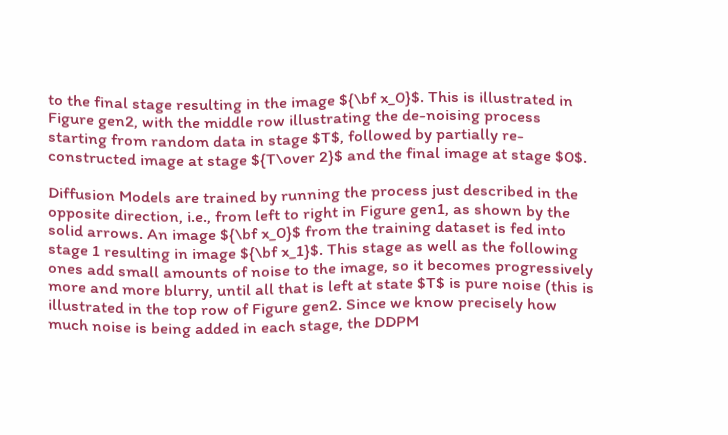to the final stage resulting in the image ${\bf x_0}$. This is illustrated in Figure gen2, with the middle row illustrating the de-noising process starting from random data in stage $T$, followed by partially re-constructed image at stage ${T\over 2}$ and the final image at stage $0$.

Diffusion Models are trained by running the process just described in the opposite direction, i.e., from left to right in Figure gen1, as shown by the solid arrows. An image ${\bf x_0}$ from the training dataset is fed into stage 1 resulting in image ${\bf x_1}$. This stage as well as the following ones add small amounts of noise to the image, so it becomes progressively more and more blurry, until all that is left at state $T$ is pure noise (this is illustrated in the top row of Figure gen2. Since we know precisely how much noise is being added in each stage, the DDPM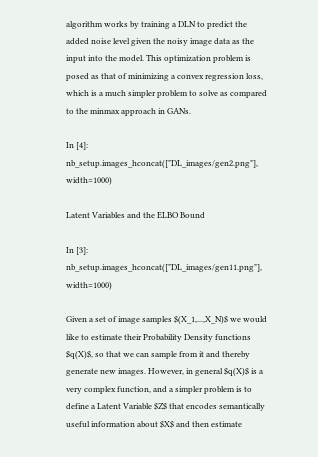algorithm works by training a DLN to predict the added noise level given the noisy image data as the input into the model. This optimization problem is posed as that of minimizing a convex regression loss, which is a much simpler problem to solve as compared to the minmax approach in GANs.

In [4]:
nb_setup.images_hconcat(["DL_images/gen2.png"], width=1000)

Latent Variables and the ELBO Bound

In [3]:
nb_setup.images_hconcat(["DL_images/gen11.png"], width=1000)

Given a set of image samples $(X_1,...,X_N)$ we would like to estimate their Probability Density functions $q(X)$, so that we can sample from it and thereby generate new images. However, in general $q(X)$ is a very complex function, and a simpler problem is to define a Latent Variable $Z$ that encodes semantically useful information about $X$ and then estimate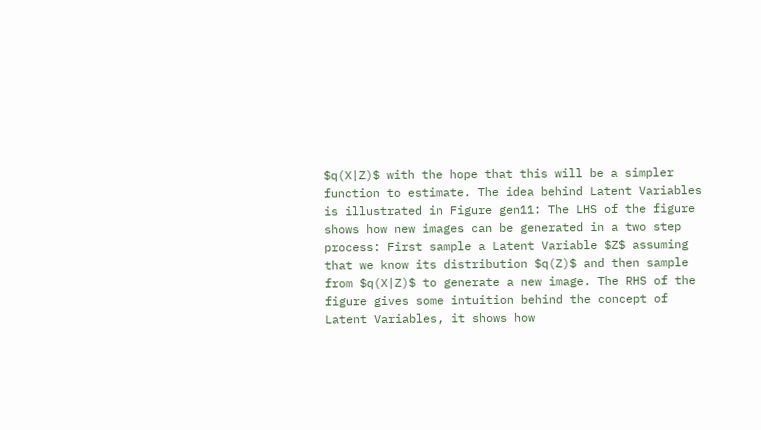$q(X|Z)$ with the hope that this will be a simpler function to estimate. The idea behind Latent Variables is illustrated in Figure gen11: The LHS of the figure shows how new images can be generated in a two step process: First sample a Latent Variable $Z$ assuming that we know its distribution $q(Z)$ and then sample from $q(X|Z)$ to generate a new image. The RHS of the figure gives some intuition behind the concept of Latent Variables, it shows how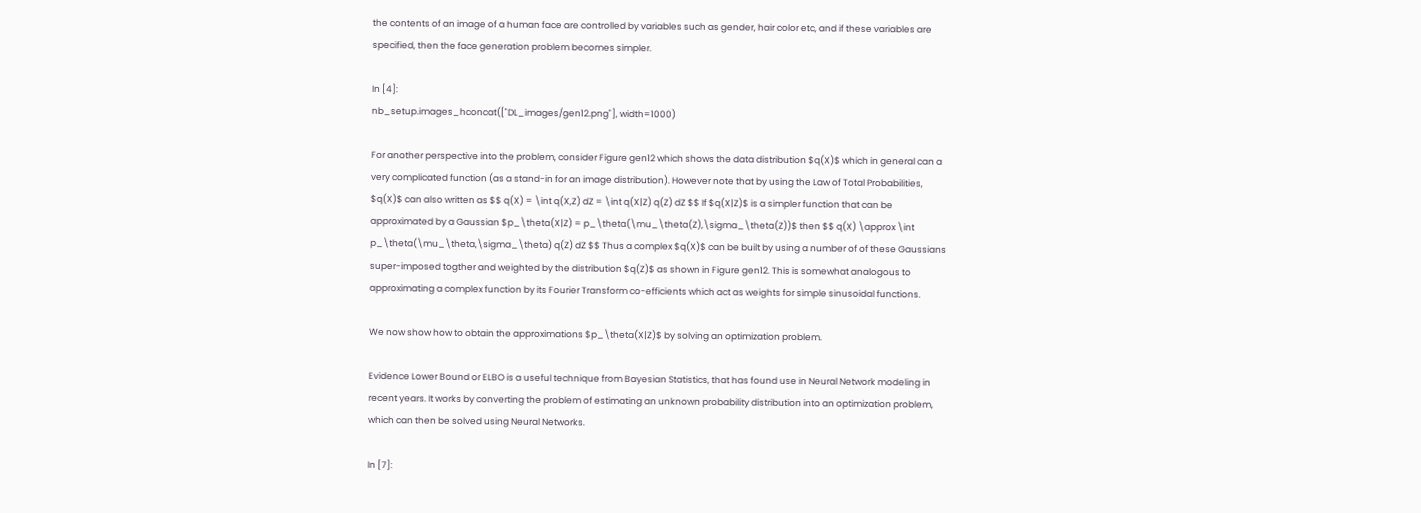the contents of an image of a human face are controlled by variables such as gender, hair color etc, and if these variables are specified, then the face generation problem becomes simpler.

In [4]:
nb_setup.images_hconcat(["DL_images/gen12.png"], width=1000)

For another perspective into the problem, consider Figure gen12 which shows the data distribution $q(X)$ which in general can a very complicated function (as a stand-in for an image distribution). However note that by using the Law of Total Probabilities, $q(X)$ can also written as $$ q(X) = \int q(X,Z) dZ = \int q(X|Z) q(Z) dZ $$ If $q(X|Z)$ is a simpler function that can be approximated by a Gaussian $p_\theta(X|Z) = p_\theta(\mu_\theta(Z),\sigma_\theta(Z))$ then $$ q(X) \approx \int p_\theta(\mu_\theta,\sigma_\theta) q(Z) dZ $$ Thus a complex $q(X)$ can be built by using a number of of these Gaussians super-imposed togther and weighted by the distribution $q(Z)$ as shown in Figure gen12. This is somewhat analogous to approximating a complex function by its Fourier Transform co-efficients which act as weights for simple sinusoidal functions.

We now show how to obtain the approximations $p_\theta(X|Z)$ by solving an optimization problem.

Evidence Lower Bound or ELBO is a useful technique from Bayesian Statistics, that has found use in Neural Network modeling in recent years. It works by converting the problem of estimating an unknown probability distribution into an optimization problem, which can then be solved using Neural Networks.

In [7]: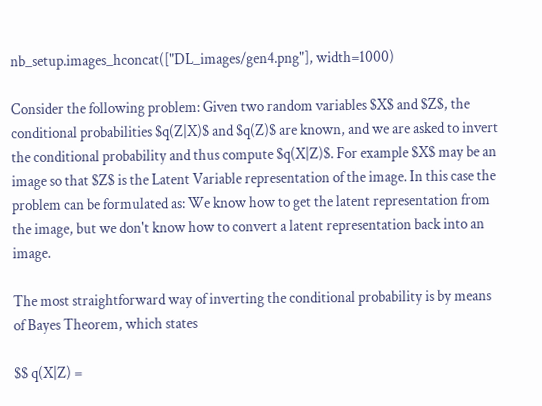nb_setup.images_hconcat(["DL_images/gen4.png"], width=1000)

Consider the following problem: Given two random variables $X$ and $Z$, the conditional probabilities $q(Z|X)$ and $q(Z)$ are known, and we are asked to invert the conditional probability and thus compute $q(X|Z)$. For example $X$ may be an image so that $Z$ is the Latent Variable representation of the image. In this case the problem can be formulated as: We know how to get the latent representation from the image, but we don't know how to convert a latent representation back into an image.

The most straightforward way of inverting the conditional probability is by means of Bayes Theorem, which states

$$ q(X|Z) =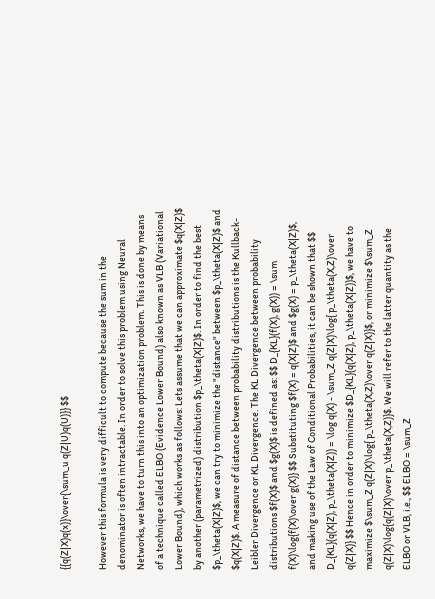{{q(Z|X)q(x)}\over{\sum_u q(Z|U)q(U)}} $$

However this formula is very difficult to compute because the sum in the denominator is often intractable. In order to solve this problem using Neural Networks, we have to turn this into an optimization problem. This is done by means of a technique called ELBO (Evidence Lower Bound) also known as VLB (Variational Lower Bound), which works as follows: Lets assume that we can approximate $q(X|Z)$ by another (parametrized) distribution $p_\theta(X|Z)$. In order to find the best $p_\theta(X|Z)$, we can try to minimize the "distance" between $p_\theta(X|Z)$ and $q(X|Z)$. A measure of distance between probability distributions is the Kullback-Leibler Divergence or KL Divergence. The KL Divergence between probability distributions $f(X)$ and $g(X)$ is defined as: $$ D_{KL}(f(X), g(X)) = \sum f(X)\log{f(X)\over g(X)} $$ Substituting $f(X) = q(X|Z)$ and $g(X) = p_\theta(X|Z)$, and making use of the Law of Conditional Probabilities, it can be shown that $$ D_{KL}(q(X|Z), p_\theta(X|Z)) = \log q(X) - \sum_Z q(Z|X)\log{ p_\theta(X,Z)\over q(Z|X)} $$ Hence in order to minimize $D_{KL}(q(X|Z), p_\theta(X|Z))$, we have to maximize $\sum_Z q(Z|X)\log{ p_\theta(X,Z)\over q(Z|X)}$, or minimize $\sum_Z q(Z|X)\log{q(Z|X)\over p_\theta(X,Z)}$. We will refer to the latter quantity as the ELBO or VLB, i.e., $$ ELBO = \sum_Z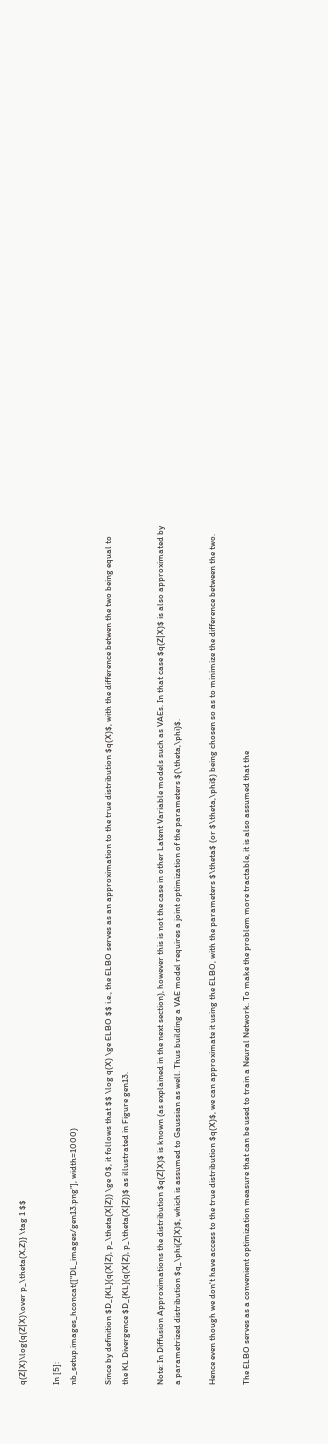q(Z|X)\log{q(Z|X)\over p_\theta(X,Z)} \tag 1 $$

In [5]:
nb_setup.images_hconcat(["DL_images/gen13.png"], width=1000)

Since by definition $D_{KL}(q(X|Z), p_\theta(X|Z)) \ge 0$, it follows that $$ \log q(X) \ge ELBO $$ i.e., the ELBO serves as an approximation to the true distribution $q(X)$, with the difference betwen the two being equal to the KL Divergence $D_{KL}(q(X|Z), p_\theta(X|Z))$ as illustrated in Figure gen13.

Note: In Diffusion Approximations the distribution $q(Z|X)$ is known (as explained in the next section), however this is not the case in other Latent Variable models such as VAEs. In that case $q(Z|X)$ is also approximated by a parametrized distribution $q_\phi(Z|X)$, which is assumed to Gaussian as well. Thus building a VAE model requires a joint optimization of the parameters $(\theta,\phi)$.

Hence even though we don't have access to the true distribution $q(X)$, we can approximate it using the ELBO, with the parameters $\theta$ (or $\theta,\phi$) being chosen so as to minimize the difference between the two.

The ELBO serves as a convenient optimization measure that can be used to train a Neural Network. To make the problem more tractable, it is also assumed that the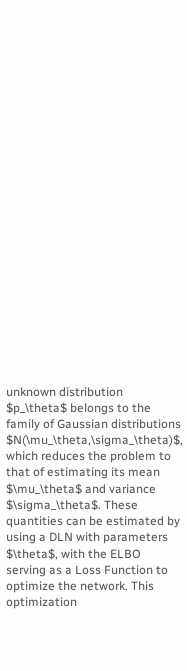unknown distribution $p_\theta$ belongs to the family of Gaussian distributions $N(\mu_\theta,\sigma_\theta)$, which reduces the problem to that of estimating its mean $\mu_\theta$ and variance $\sigma_\theta$. These quantities can be estimated by using a DLN with parameters $\theta$, with the ELBO serving as a Loss Function to optimize the network. This optimization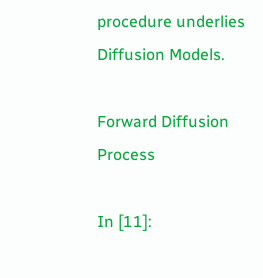procedure underlies Diffusion Models.

Forward Diffusion Process

In [11]: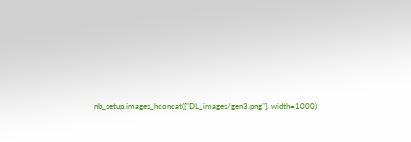nb_setup.images_hconcat(["DL_images/gen3.png"], width=1000)